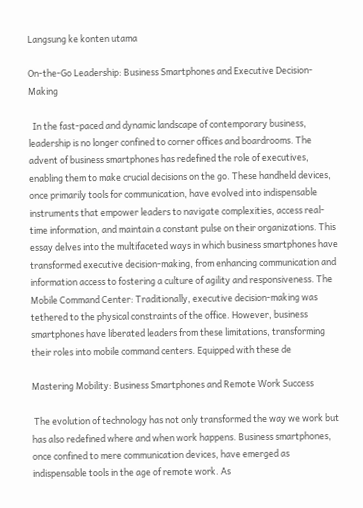Langsung ke konten utama

On-the-Go Leadership: Business Smartphones and Executive Decision-Making

  In the fast-paced and dynamic landscape of contemporary business, leadership is no longer confined to corner offices and boardrooms. The advent of business smartphones has redefined the role of executives, enabling them to make crucial decisions on the go. These handheld devices, once primarily tools for communication, have evolved into indispensable instruments that empower leaders to navigate complexities, access real-time information, and maintain a constant pulse on their organizations. This essay delves into the multifaceted ways in which business smartphones have transformed executive decision-making, from enhancing communication and information access to fostering a culture of agility and responsiveness. The Mobile Command Center: Traditionally, executive decision-making was tethered to the physical constraints of the office. However, business smartphones have liberated leaders from these limitations, transforming their roles into mobile command centers. Equipped with these de

Mastering Mobility: Business Smartphones and Remote Work Success

 The evolution of technology has not only transformed the way we work but has also redefined where and when work happens. Business smartphones, once confined to mere communication devices, have emerged as indispensable tools in the age of remote work. As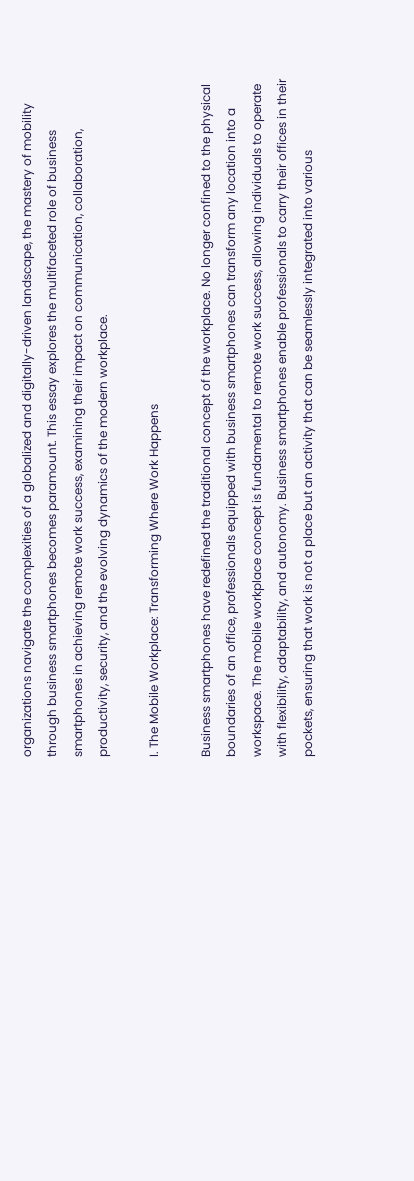organizations navigate the complexities of a globalized and digitally-driven landscape, the mastery of mobility through business smartphones becomes paramount. This essay explores the multifaceted role of business smartphones in achieving remote work success, examining their impact on communication, collaboration, productivity, security, and the evolving dynamics of the modern workplace.

I. The Mobile Workplace: Transforming Where Work Happens

Business smartphones have redefined the traditional concept of the workplace. No longer confined to the physical boundaries of an office, professionals equipped with business smartphones can transform any location into a workspace. The mobile workplace concept is fundamental to remote work success, allowing individuals to operate with flexibility, adaptability, and autonomy. Business smartphones enable professionals to carry their offices in their pockets, ensuring that work is not a place but an activity that can be seamlessly integrated into various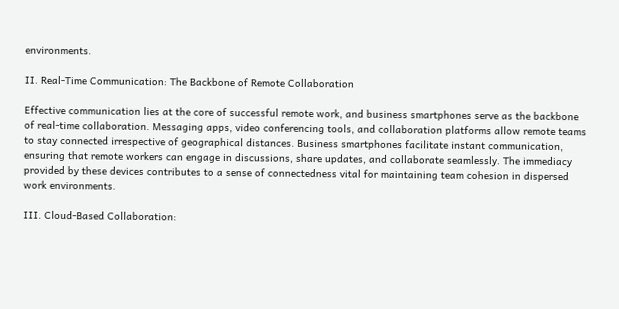environments.

II. Real-Time Communication: The Backbone of Remote Collaboration

Effective communication lies at the core of successful remote work, and business smartphones serve as the backbone of real-time collaboration. Messaging apps, video conferencing tools, and collaboration platforms allow remote teams to stay connected irrespective of geographical distances. Business smartphones facilitate instant communication, ensuring that remote workers can engage in discussions, share updates, and collaborate seamlessly. The immediacy provided by these devices contributes to a sense of connectedness vital for maintaining team cohesion in dispersed work environments.

III. Cloud-Based Collaboration: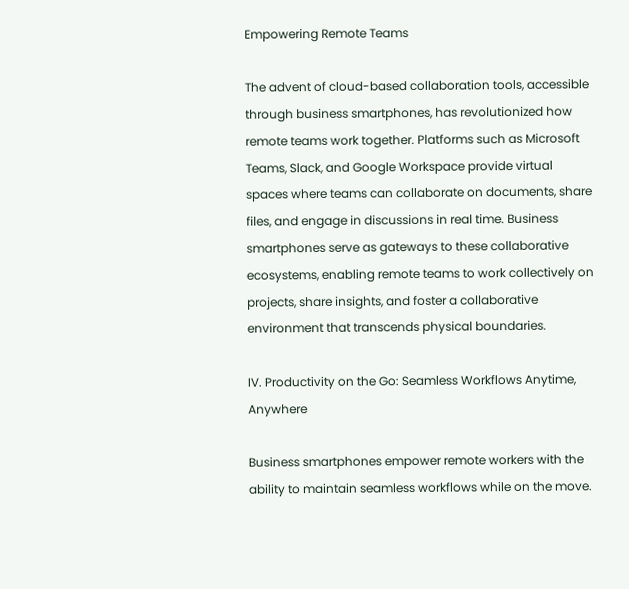Empowering Remote Teams

The advent of cloud-based collaboration tools, accessible through business smartphones, has revolutionized how remote teams work together. Platforms such as Microsoft Teams, Slack, and Google Workspace provide virtual spaces where teams can collaborate on documents, share files, and engage in discussions in real time. Business smartphones serve as gateways to these collaborative ecosystems, enabling remote teams to work collectively on projects, share insights, and foster a collaborative environment that transcends physical boundaries.

IV. Productivity on the Go: Seamless Workflows Anytime, Anywhere

Business smartphones empower remote workers with the ability to maintain seamless workflows while on the move.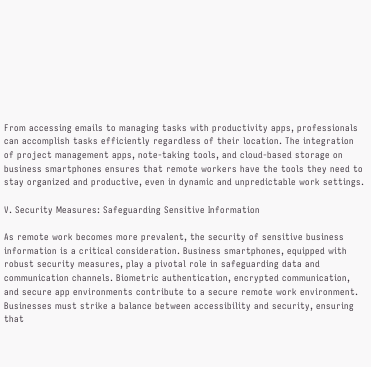From accessing emails to managing tasks with productivity apps, professionals can accomplish tasks efficiently regardless of their location. The integration of project management apps, note-taking tools, and cloud-based storage on business smartphones ensures that remote workers have the tools they need to stay organized and productive, even in dynamic and unpredictable work settings.

V. Security Measures: Safeguarding Sensitive Information

As remote work becomes more prevalent, the security of sensitive business information is a critical consideration. Business smartphones, equipped with robust security measures, play a pivotal role in safeguarding data and communication channels. Biometric authentication, encrypted communication, and secure app environments contribute to a secure remote work environment. Businesses must strike a balance between accessibility and security, ensuring that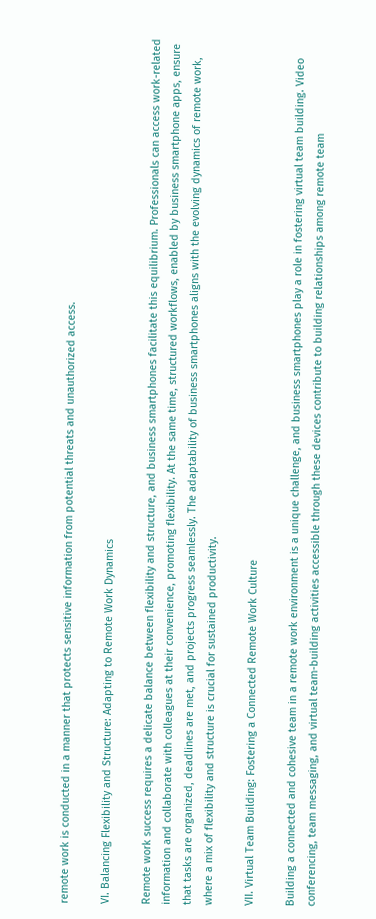remote work is conducted in a manner that protects sensitive information from potential threats and unauthorized access.

VI. Balancing Flexibility and Structure: Adapting to Remote Work Dynamics

Remote work success requires a delicate balance between flexibility and structure, and business smartphones facilitate this equilibrium. Professionals can access work-related information and collaborate with colleagues at their convenience, promoting flexibility. At the same time, structured workflows, enabled by business smartphone apps, ensure that tasks are organized, deadlines are met, and projects progress seamlessly. The adaptability of business smartphones aligns with the evolving dynamics of remote work, where a mix of flexibility and structure is crucial for sustained productivity.

VII. Virtual Team Building: Fostering a Connected Remote Work Culture

Building a connected and cohesive team in a remote work environment is a unique challenge, and business smartphones play a role in fostering virtual team building. Video conferencing, team messaging, and virtual team-building activities accessible through these devices contribute to building relationships among remote team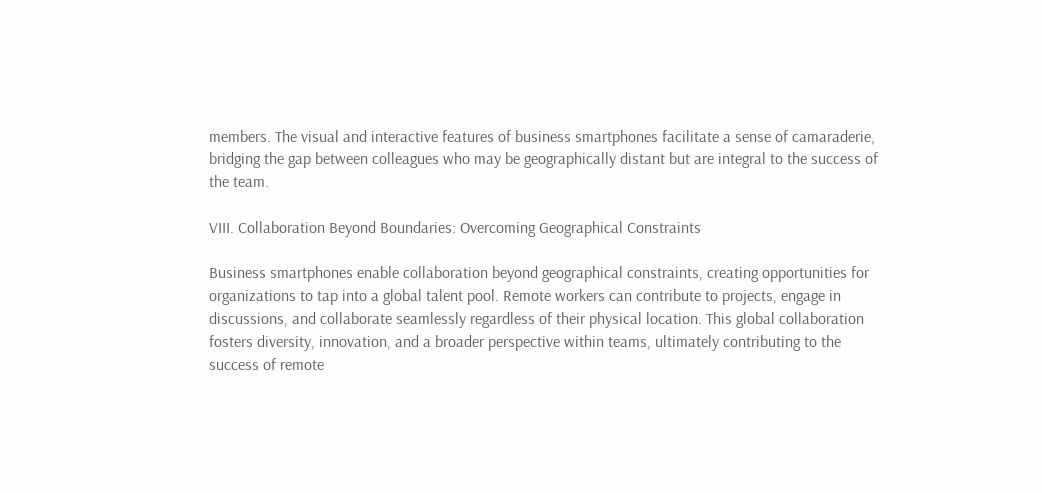members. The visual and interactive features of business smartphones facilitate a sense of camaraderie, bridging the gap between colleagues who may be geographically distant but are integral to the success of the team.

VIII. Collaboration Beyond Boundaries: Overcoming Geographical Constraints

Business smartphones enable collaboration beyond geographical constraints, creating opportunities for organizations to tap into a global talent pool. Remote workers can contribute to projects, engage in discussions, and collaborate seamlessly regardless of their physical location. This global collaboration fosters diversity, innovation, and a broader perspective within teams, ultimately contributing to the success of remote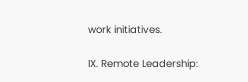work initiatives.

IX. Remote Leadership: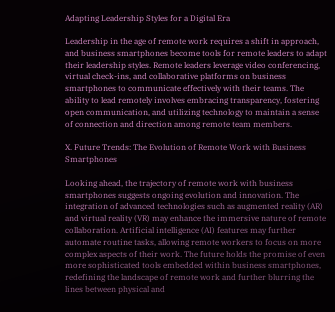Adapting Leadership Styles for a Digital Era

Leadership in the age of remote work requires a shift in approach, and business smartphones become tools for remote leaders to adapt their leadership styles. Remote leaders leverage video conferencing, virtual check-ins, and collaborative platforms on business smartphones to communicate effectively with their teams. The ability to lead remotely involves embracing transparency, fostering open communication, and utilizing technology to maintain a sense of connection and direction among remote team members.

X. Future Trends: The Evolution of Remote Work with Business Smartphones

Looking ahead, the trajectory of remote work with business smartphones suggests ongoing evolution and innovation. The integration of advanced technologies such as augmented reality (AR) and virtual reality (VR) may enhance the immersive nature of remote collaboration. Artificial intelligence (AI) features may further automate routine tasks, allowing remote workers to focus on more complex aspects of their work. The future holds the promise of even more sophisticated tools embedded within business smartphones, redefining the landscape of remote work and further blurring the lines between physical and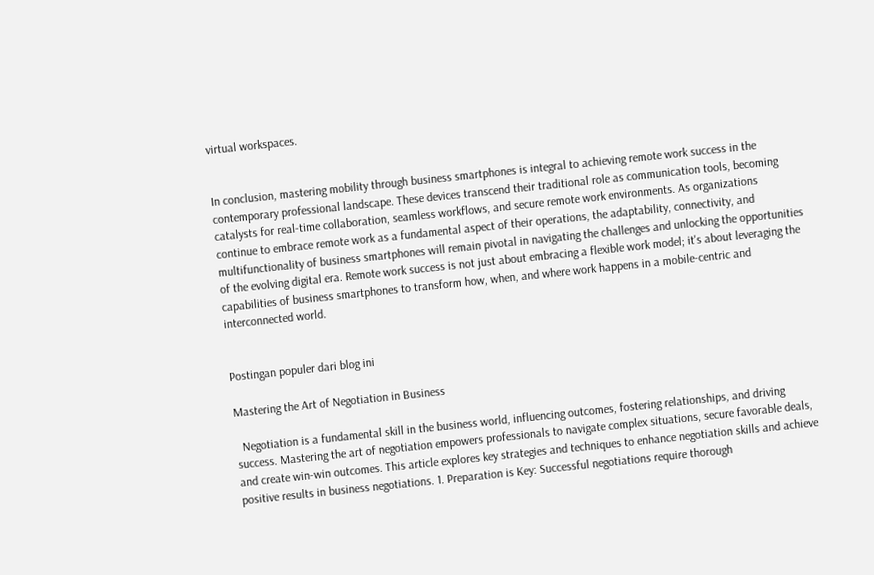virtual workspaces.


In conclusion, mastering mobility through business smartphones is integral to achieving remote work success in the contemporary professional landscape. These devices transcend their traditional role as communication tools, becoming catalysts for real-time collaboration, seamless workflows, and secure remote work environments. As organizations continue to embrace remote work as a fundamental aspect of their operations, the adaptability, connectivity, and multifunctionality of business smartphones will remain pivotal in navigating the challenges and unlocking the opportunities of the evolving digital era. Remote work success is not just about embracing a flexible work model; it's about leveraging the capabilities of business smartphones to transform how, when, and where work happens in a mobile-centric and interconnected world.


Postingan populer dari blog ini

Mastering the Art of Negotiation in Business

  Negotiation is a fundamental skill in the business world, influencing outcomes, fostering relationships, and driving success. Mastering the art of negotiation empowers professionals to navigate complex situations, secure favorable deals, and create win-win outcomes. This article explores key strategies and techniques to enhance negotiation skills and achieve positive results in business negotiations. 1. Preparation is Key: Successful negotiations require thorough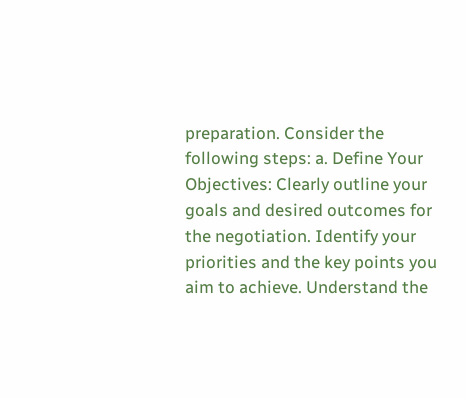preparation. Consider the following steps: a. Define Your Objectives: Clearly outline your goals and desired outcomes for the negotiation. Identify your priorities and the key points you aim to achieve. Understand the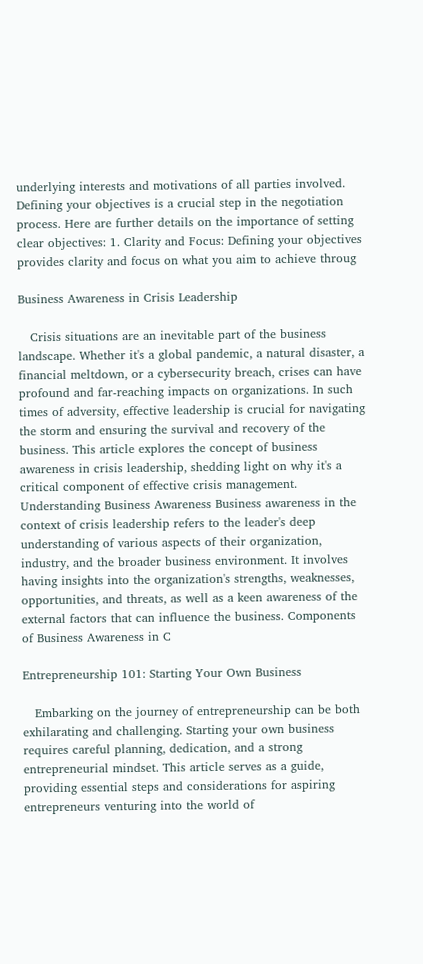underlying interests and motivations of all parties involved. Defining your objectives is a crucial step in the negotiation process. Here are further details on the importance of setting clear objectives: 1. Clarity and Focus: Defining your objectives provides clarity and focus on what you aim to achieve throug

Business Awareness in Crisis Leadership

   Crisis situations are an inevitable part of the business landscape. Whether it's a global pandemic, a natural disaster, a financial meltdown, or a cybersecurity breach, crises can have profound and far-reaching impacts on organizations. In such times of adversity, effective leadership is crucial for navigating the storm and ensuring the survival and recovery of the business. This article explores the concept of business awareness in crisis leadership, shedding light on why it's a critical component of effective crisis management. Understanding Business Awareness Business awareness in the context of crisis leadership refers to the leader's deep understanding of various aspects of their organization, industry, and the broader business environment. It involves having insights into the organization's strengths, weaknesses, opportunities, and threats, as well as a keen awareness of the external factors that can influence the business. Components of Business Awareness in C

Entrepreneurship 101: Starting Your Own Business

   Embarking on the journey of entrepreneurship can be both exhilarating and challenging. Starting your own business requires careful planning, dedication, and a strong entrepreneurial mindset. This article serves as a guide, providing essential steps and considerations for aspiring entrepreneurs venturing into the world of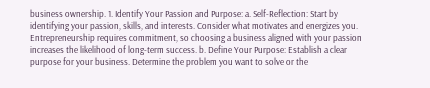business ownership. 1. Identify Your Passion and Purpose: a. Self-Reflection: Start by identifying your passion, skills, and interests. Consider what motivates and energizes you. Entrepreneurship requires commitment, so choosing a business aligned with your passion increases the likelihood of long-term success. b. Define Your Purpose: Establish a clear purpose for your business. Determine the problem you want to solve or the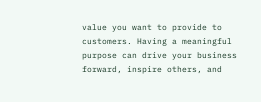value you want to provide to customers. Having a meaningful purpose can drive your business forward, inspire others, and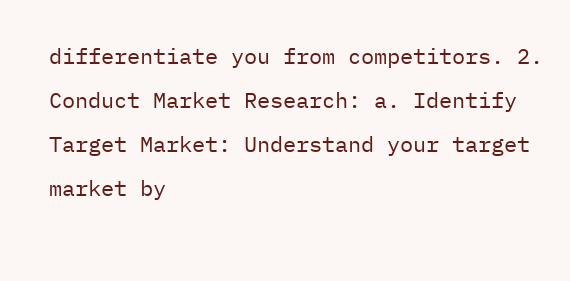differentiate you from competitors. 2. Conduct Market Research: a. Identify Target Market: Understand your target market by